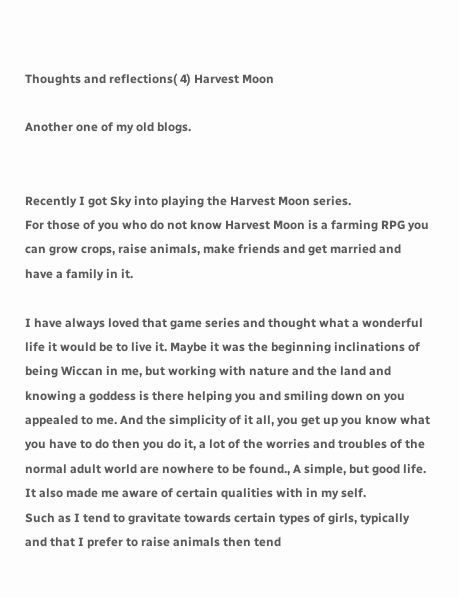Thoughts and reflections( 4) Harvest Moon

Another one of my old blogs.


Recently I got Sky into playing the Harvest Moon series.
For those of you who do not know Harvest Moon is a farming RPG you can grow crops, raise animals, make friends and get married and have a family in it.

I have always loved that game series and thought what a wonderful life it would be to live it. Maybe it was the beginning inclinations of being Wiccan in me, but working with nature and the land and knowing a goddess is there helping you and smiling down on you appealed to me. And the simplicity of it all, you get up you know what you have to do then you do it, a lot of the worries and troubles of the normal adult world are nowhere to be found., A simple, but good life. It also made me aware of certain qualities with in my self.
Such as I tend to gravitate towards certain types of girls, typically and that I prefer to raise animals then tend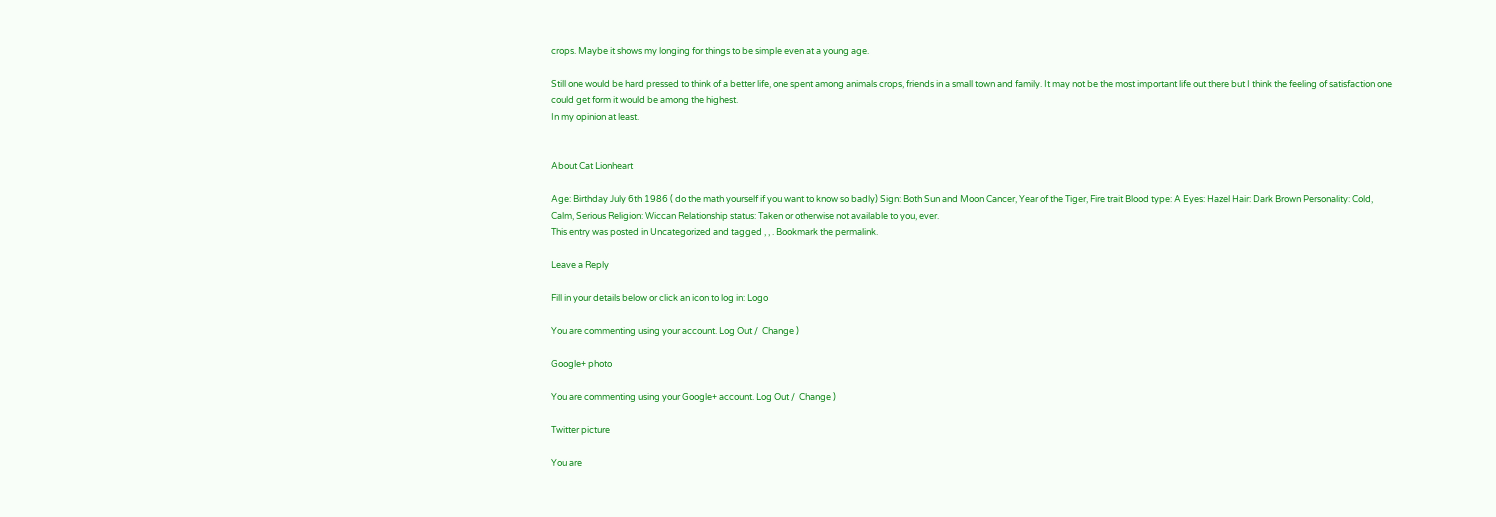crops. Maybe it shows my longing for things to be simple even at a young age.

Still one would be hard pressed to think of a better life, one spent among animals crops, friends in a small town and family. It may not be the most important life out there but I think the feeling of satisfaction one could get form it would be among the highest.
In my opinion at least.


About Cat Lionheart

Age: Birthday July 6th 1986 ( do the math yourself if you want to know so badly) Sign: Both Sun and Moon Cancer, Year of the Tiger, Fire trait Blood type: A Eyes: Hazel Hair: Dark Brown Personality: Cold, Calm, Serious Religion: Wiccan Relationship status: Taken or otherwise not available to you, ever.
This entry was posted in Uncategorized and tagged , , . Bookmark the permalink.

Leave a Reply

Fill in your details below or click an icon to log in: Logo

You are commenting using your account. Log Out /  Change )

Google+ photo

You are commenting using your Google+ account. Log Out /  Change )

Twitter picture

You are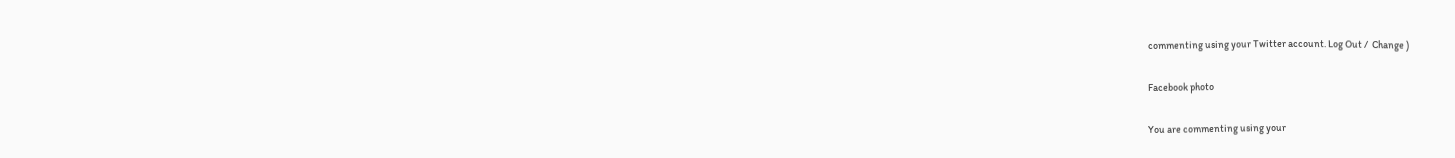commenting using your Twitter account. Log Out /  Change )

Facebook photo

You are commenting using your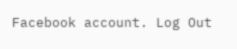Facebook account. Log Out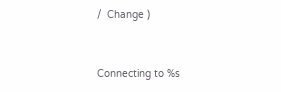/  Change )


Connecting to %s